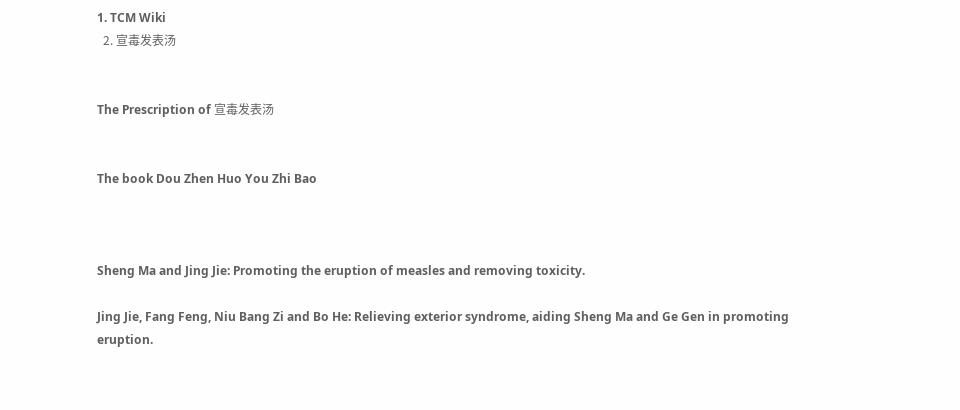1. TCM Wiki
  2. 宣毒发表汤


The Prescription of 宣毒发表汤


The book Dou Zhen Huo You Zhi Bao



Sheng Ma and Jing Jie: Promoting the eruption of measles and removing toxicity.

Jing Jie, Fang Feng, Niu Bang Zi and Bo He: Relieving exterior syndrome, aiding Sheng Ma and Ge Gen in promoting eruption.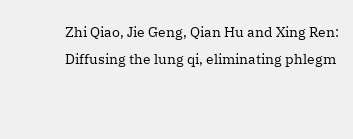Zhi Qiao, Jie Geng, Qian Hu and Xing Ren: Diffusing the lung qi, eliminating phlegm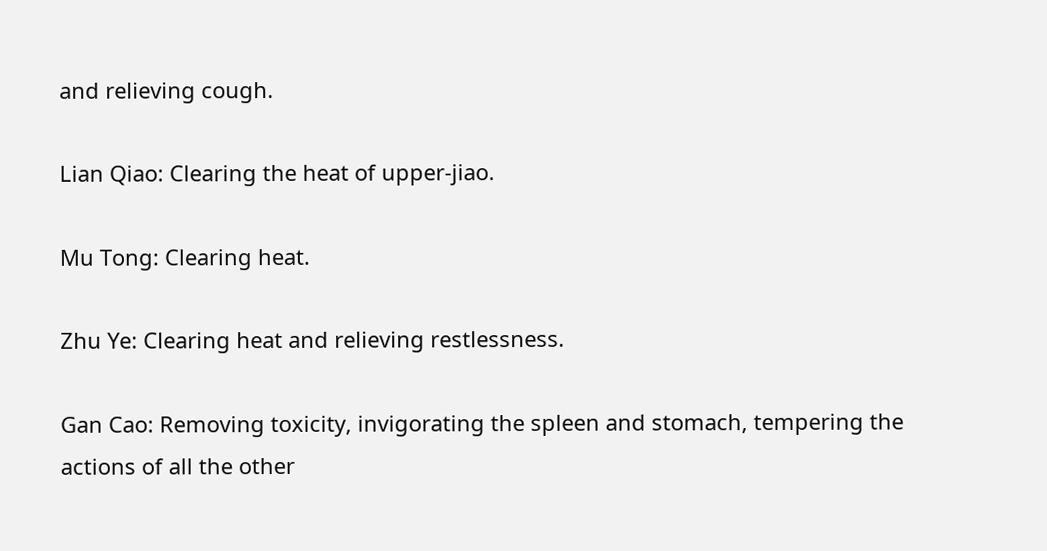and relieving cough.

Lian Qiao: Clearing the heat of upper-jiao.

Mu Tong: Clearing heat.

Zhu Ye: Clearing heat and relieving restlessness.

Gan Cao: Removing toxicity, invigorating the spleen and stomach, tempering the actions of all the other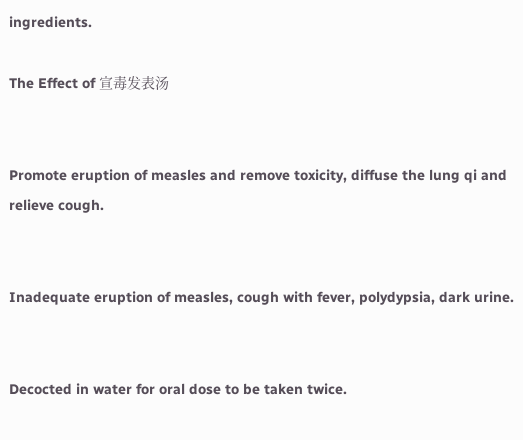ingredients.

The Effect of 宣毒发表汤


Promote eruption of measles and remove toxicity, diffuse the lung qi and relieve cough.


Inadequate eruption of measles, cough with fever, polydypsia, dark urine.


Decocted in water for oral dose to be taken twice.